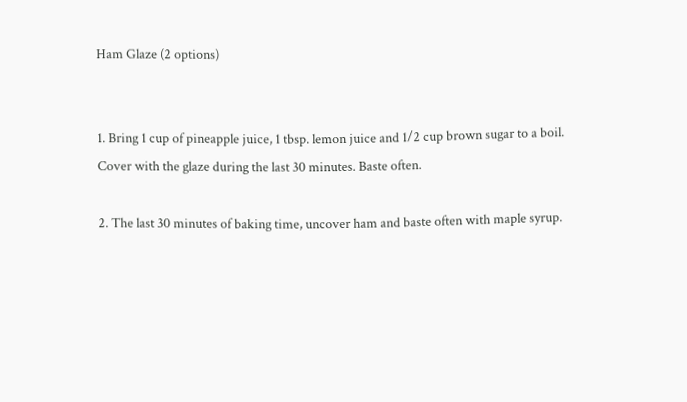Ham Glaze (2 options)


1. Bring 1 cup of pineapple juice, 1 tbsp. lemon juice and 1/2 cup brown sugar to a boil. Cover with the glaze during the last 30 minutes. Baste often.

2. The last 30 minutes of baking time, uncover ham and baste often with maple syrup.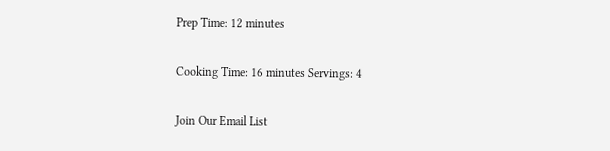Prep Time: 12 minutes

Cooking Time: 16 minutes Servings: 4

Join Our Email List